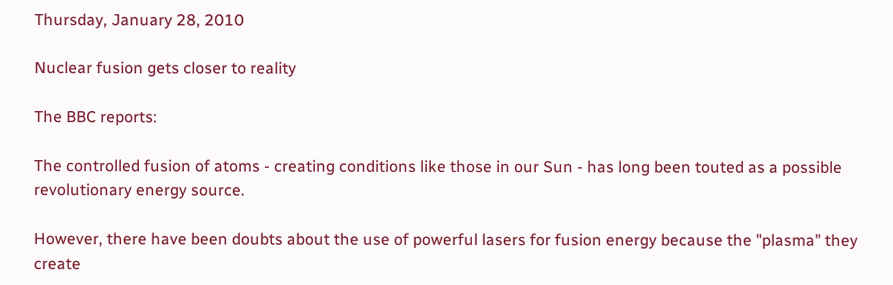Thursday, January 28, 2010

Nuclear fusion gets closer to reality

The BBC reports:

The controlled fusion of atoms - creating conditions like those in our Sun - has long been touted as a possible revolutionary energy source.

However, there have been doubts about the use of powerful lasers for fusion energy because the "plasma" they create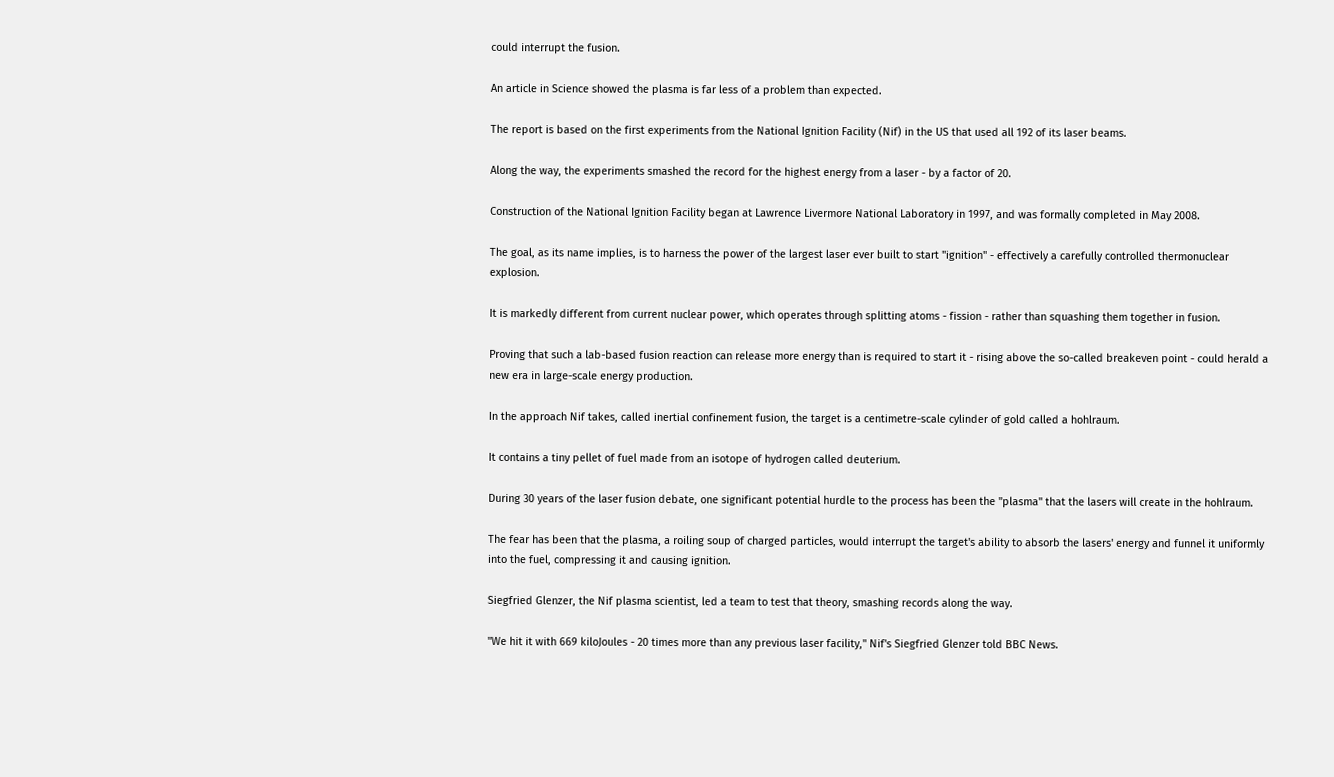could interrupt the fusion.

An article in Science showed the plasma is far less of a problem than expected.

The report is based on the first experiments from the National Ignition Facility (Nif) in the US that used all 192 of its laser beams.

Along the way, the experiments smashed the record for the highest energy from a laser - by a factor of 20.

Construction of the National Ignition Facility began at Lawrence Livermore National Laboratory in 1997, and was formally completed in May 2008.

The goal, as its name implies, is to harness the power of the largest laser ever built to start "ignition" - effectively a carefully controlled thermonuclear explosion.

It is markedly different from current nuclear power, which operates through splitting atoms - fission - rather than squashing them together in fusion.

Proving that such a lab-based fusion reaction can release more energy than is required to start it - rising above the so-called breakeven point - could herald a new era in large-scale energy production.

In the approach Nif takes, called inertial confinement fusion, the target is a centimetre-scale cylinder of gold called a hohlraum.

It contains a tiny pellet of fuel made from an isotope of hydrogen called deuterium.

During 30 years of the laser fusion debate, one significant potential hurdle to the process has been the "plasma" that the lasers will create in the hohlraum.

The fear has been that the plasma, a roiling soup of charged particles, would interrupt the target's ability to absorb the lasers' energy and funnel it uniformly into the fuel, compressing it and causing ignition.

Siegfried Glenzer, the Nif plasma scientist, led a team to test that theory, smashing records along the way.

"We hit it with 669 kiloJoules - 20 times more than any previous laser facility," Nif's Siegfried Glenzer told BBC News.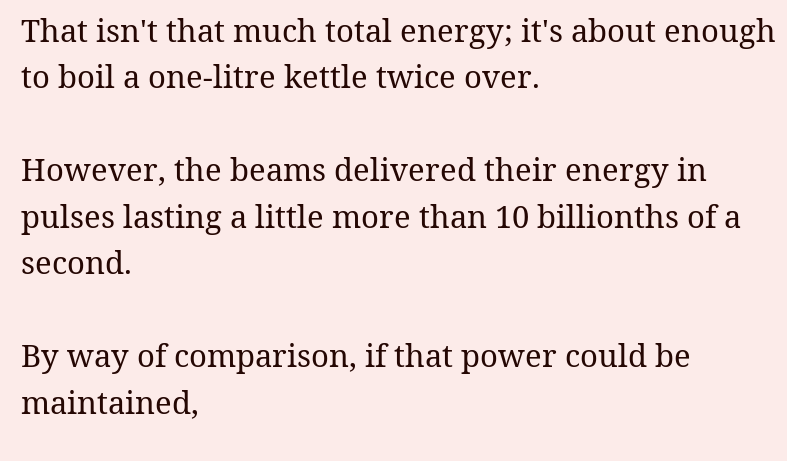That isn't that much total energy; it's about enough to boil a one-litre kettle twice over.

However, the beams delivered their energy in pulses lasting a little more than 10 billionths of a second.

By way of comparison, if that power could be maintained,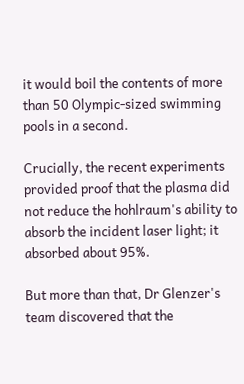it would boil the contents of more than 50 Olympic-sized swimming pools in a second.

Crucially, the recent experiments provided proof that the plasma did not reduce the hohlraum's ability to absorb the incident laser light; it absorbed about 95%.

But more than that, Dr Glenzer's team discovered that the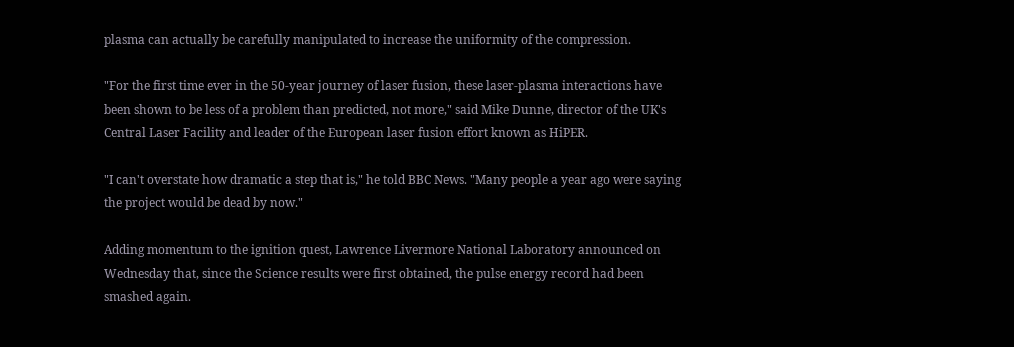plasma can actually be carefully manipulated to increase the uniformity of the compression.

"For the first time ever in the 50-year journey of laser fusion, these laser-plasma interactions have been shown to be less of a problem than predicted, not more," said Mike Dunne, director of the UK's Central Laser Facility and leader of the European laser fusion effort known as HiPER.

"I can't overstate how dramatic a step that is," he told BBC News. "Many people a year ago were saying the project would be dead by now."

Adding momentum to the ignition quest, Lawrence Livermore National Laboratory announced on Wednesday that, since the Science results were first obtained, the pulse energy record had been smashed again.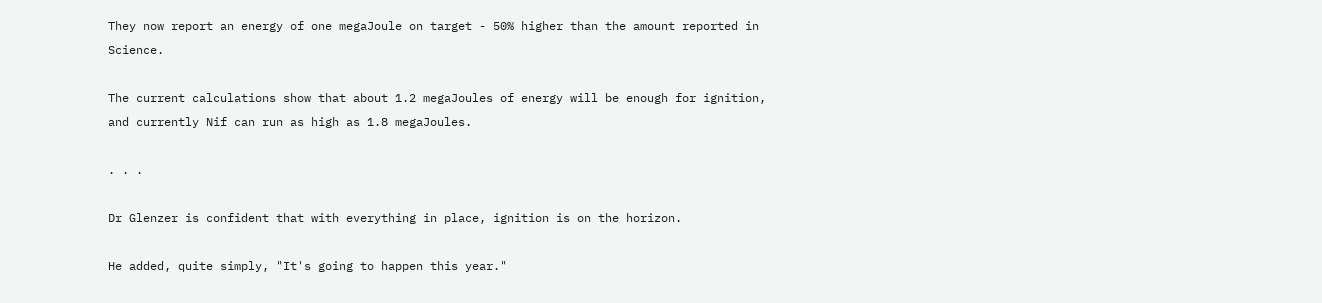They now report an energy of one megaJoule on target - 50% higher than the amount reported in Science.

The current calculations show that about 1.2 megaJoules of energy will be enough for ignition, and currently Nif can run as high as 1.8 megaJoules.

. . .

Dr Glenzer is confident that with everything in place, ignition is on the horizon.

He added, quite simply, "It's going to happen this year."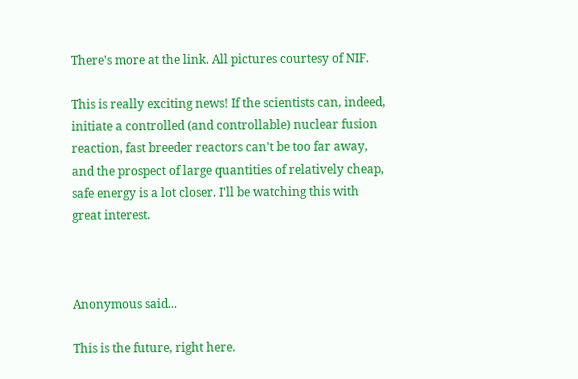There's more at the link. All pictures courtesy of NIF.

This is really exciting news! If the scientists can, indeed, initiate a controlled (and controllable) nuclear fusion reaction, fast breeder reactors can't be too far away, and the prospect of large quantities of relatively cheap, safe energy is a lot closer. I'll be watching this with great interest.



Anonymous said...

This is the future, right here.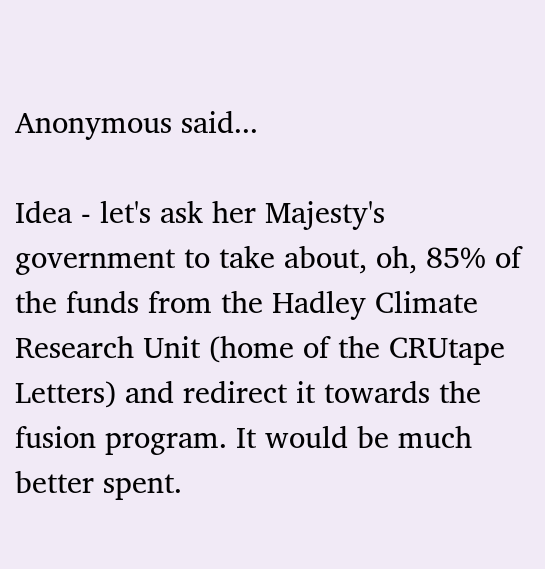Anonymous said...

Idea - let's ask her Majesty's government to take about, oh, 85% of the funds from the Hadley Climate Research Unit (home of the CRUtape Letters) and redirect it towards the fusion program. It would be much better spent.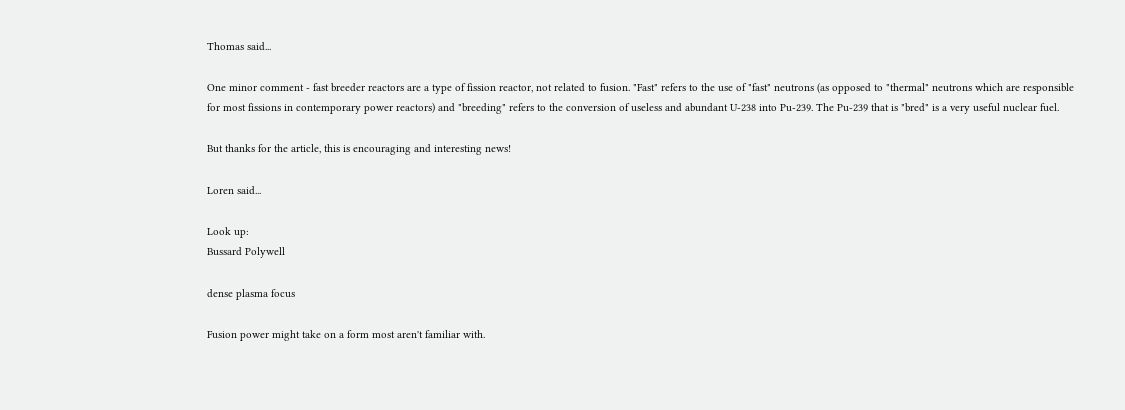Thomas said...

One minor comment - fast breeder reactors are a type of fission reactor, not related to fusion. "Fast" refers to the use of "fast" neutrons (as opposed to "thermal" neutrons which are responsible for most fissions in contemporary power reactors) and "breeding" refers to the conversion of useless and abundant U-238 into Pu-239. The Pu-239 that is "bred" is a very useful nuclear fuel.

But thanks for the article, this is encouraging and interesting news!

Loren said...

Look up:
Bussard Polywell

dense plasma focus

Fusion power might take on a form most aren't familiar with.